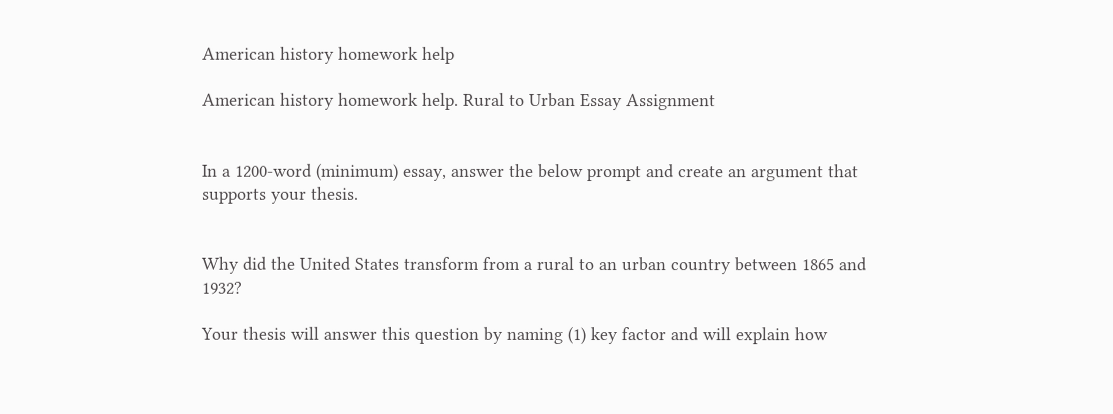American history homework help

American history homework help. Rural to Urban Essay Assignment


In a 1200-word (minimum) essay, answer the below prompt and create an argument that supports your thesis.


Why did the United States transform from a rural to an urban country between 1865 and 1932?

Your thesis will answer this question by naming (1) key factor and will explain how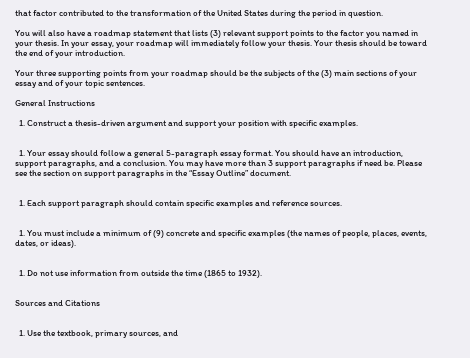that factor contributed to the transformation of the United States during the period in question.

You will also have a roadmap statement that lists (3) relevant support points to the factor you named in your thesis. In your essay, your roadmap will immediately follow your thesis. Your thesis should be toward the end of your introduction.

Your three supporting points from your roadmap should be the subjects of the (3) main sections of your essay and of your topic sentences.

General Instructions

  1. Construct a thesis-driven argument and support your position with specific examples.


  1. Your essay should follow a general 5-paragraph essay format. You should have an introduction, support paragraphs, and a conclusion. You may have more than 3 support paragraphs if need be. Please see the section on support paragraphs in the “Essay Outline” document.


  1. Each support paragraph should contain specific examples and reference sources.


  1. You must include a minimum of (9) concrete and specific examples (the names of people, places, events, dates, or ideas).


  1. Do not use information from outside the time (1865 to 1932).


Sources and Citations


  1. Use the textbook, primary sources, and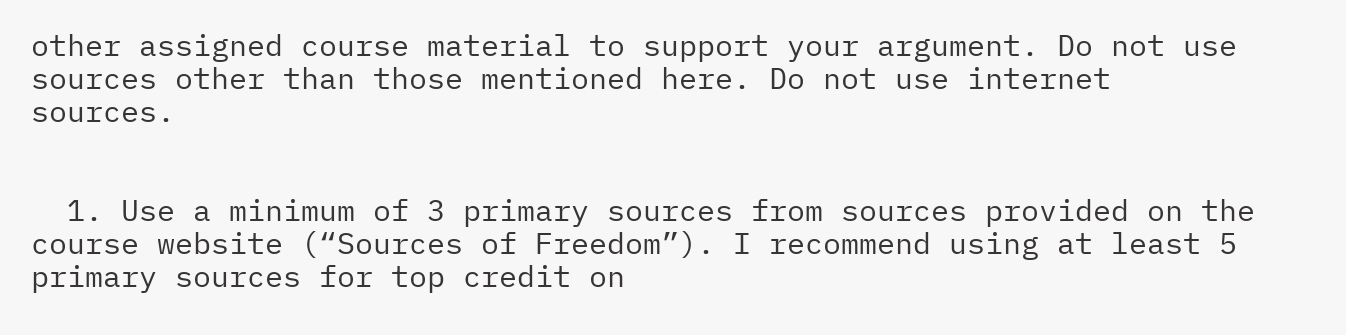other assigned course material to support your argument. Do not use sources other than those mentioned here. Do not use internet sources.


  1. Use a minimum of 3 primary sources from sources provided on the course website (“Sources of Freedom”). I recommend using at least 5 primary sources for top credit on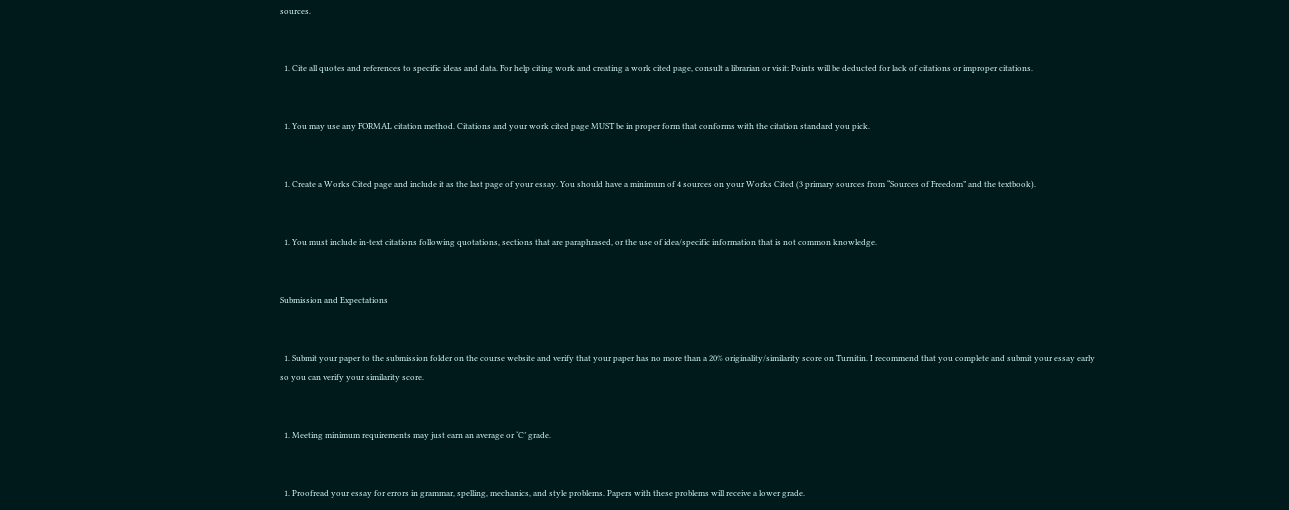sources.


  1. Cite all quotes and references to specific ideas and data. For help citing work and creating a work cited page, consult a librarian or visit: Points will be deducted for lack of citations or improper citations.


  1. You may use any FORMAL citation method. Citations and your work cited page MUST be in proper form that conforms with the citation standard you pick.


  1. Create a Works Cited page and include it as the last page of your essay. You should have a minimum of 4 sources on your Works Cited (3 primary sources from “Sources of Freedom” and the textbook).


  1. You must include in-text citations following quotations, sections that are paraphrased, or the use of idea/specific information that is not common knowledge.


Submission and Expectations


  1. Submit your paper to the submission folder on the course website and verify that your paper has no more than a 20% originality/similarity score on Turnitin. I recommend that you complete and submit your essay early so you can verify your similarity score.


  1. Meeting minimum requirements may just earn an average or ‘C’ grade.


  1. Proofread your essay for errors in grammar, spelling, mechanics, and style problems. Papers with these problems will receive a lower grade.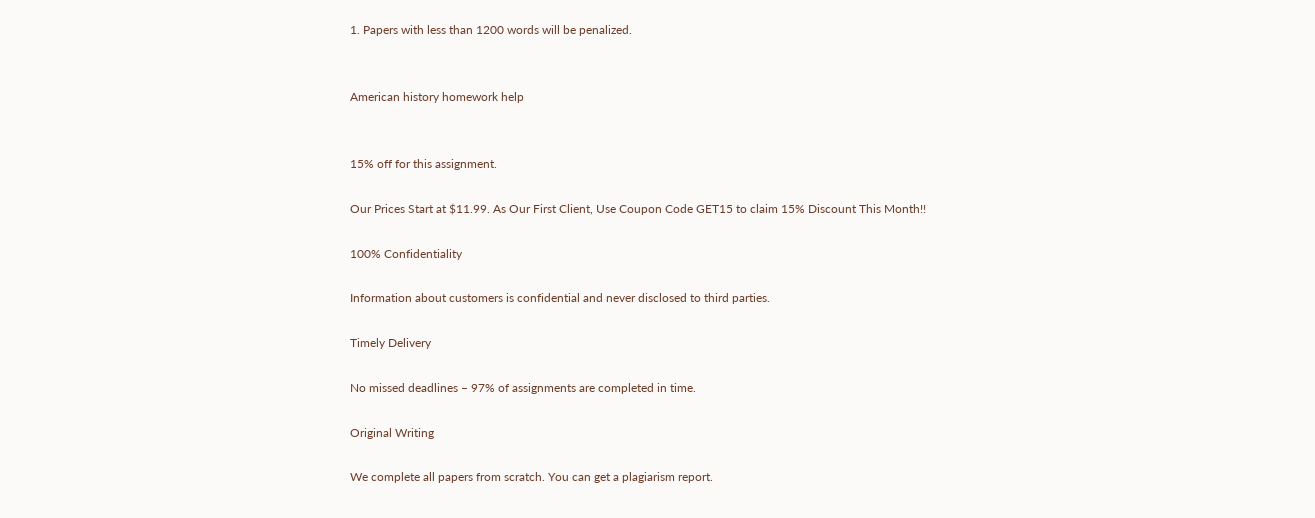1. Papers with less than 1200 words will be penalized.


American history homework help


15% off for this assignment.

Our Prices Start at $11.99. As Our First Client, Use Coupon Code GET15 to claim 15% Discount This Month!!

100% Confidentiality

Information about customers is confidential and never disclosed to third parties.

Timely Delivery

No missed deadlines – 97% of assignments are completed in time.

Original Writing

We complete all papers from scratch. You can get a plagiarism report.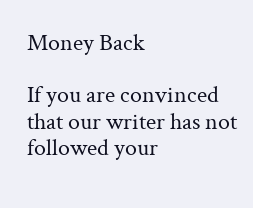Money Back

If you are convinced that our writer has not followed your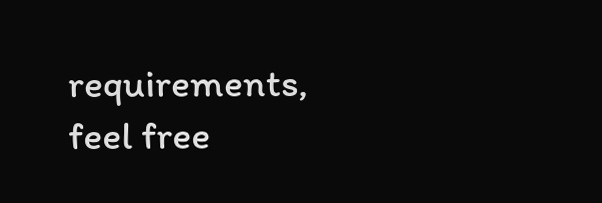requirements, feel free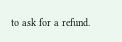to ask for a refund.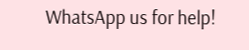WhatsApp us for help!